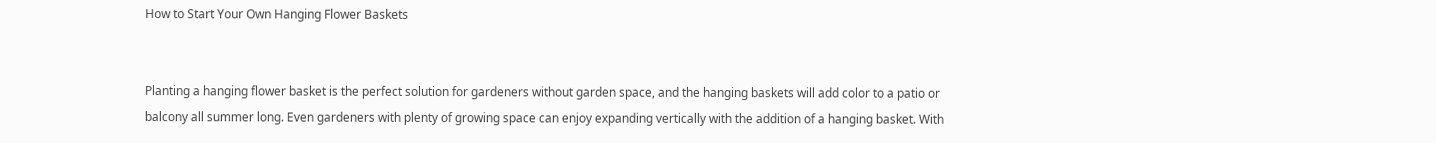How to Start Your Own Hanging Flower Baskets


Planting a hanging flower basket is the perfect solution for gardeners without garden space, and the hanging baskets will add color to a patio or balcony all summer long. Even gardeners with plenty of growing space can enjoy expanding vertically with the addition of a hanging basket. With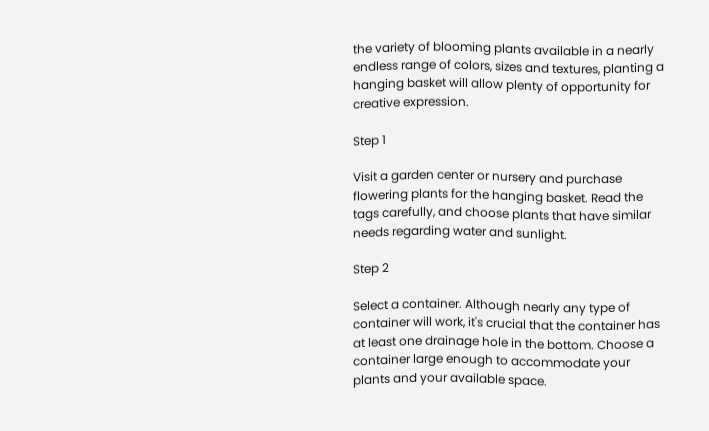the variety of blooming plants available in a nearly endless range of colors, sizes and textures, planting a hanging basket will allow plenty of opportunity for creative expression.

Step 1

Visit a garden center or nursery and purchase flowering plants for the hanging basket. Read the tags carefully, and choose plants that have similar needs regarding water and sunlight.

Step 2

Select a container. Although nearly any type of container will work, it's crucial that the container has at least one drainage hole in the bottom. Choose a container large enough to accommodate your plants and your available space.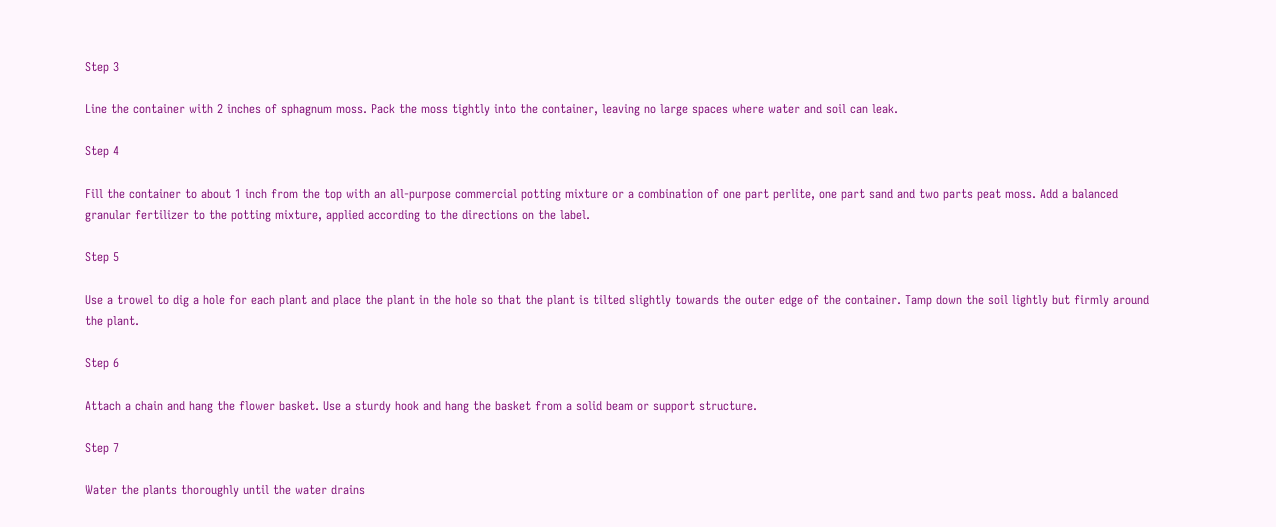Step 3

Line the container with 2 inches of sphagnum moss. Pack the moss tightly into the container, leaving no large spaces where water and soil can leak.

Step 4

Fill the container to about 1 inch from the top with an all-purpose commercial potting mixture or a combination of one part perlite, one part sand and two parts peat moss. Add a balanced granular fertilizer to the potting mixture, applied according to the directions on the label.

Step 5

Use a trowel to dig a hole for each plant and place the plant in the hole so that the plant is tilted slightly towards the outer edge of the container. Tamp down the soil lightly but firmly around the plant.

Step 6

Attach a chain and hang the flower basket. Use a sturdy hook and hang the basket from a solid beam or support structure.

Step 7

Water the plants thoroughly until the water drains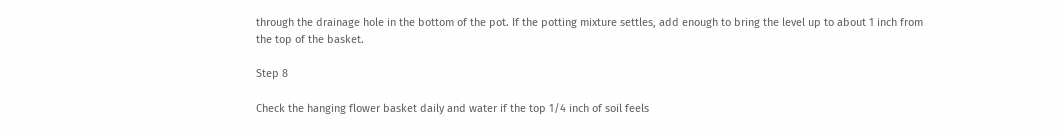through the drainage hole in the bottom of the pot. If the potting mixture settles, add enough to bring the level up to about 1 inch from the top of the basket.

Step 8

Check the hanging flower basket daily and water if the top 1/4 inch of soil feels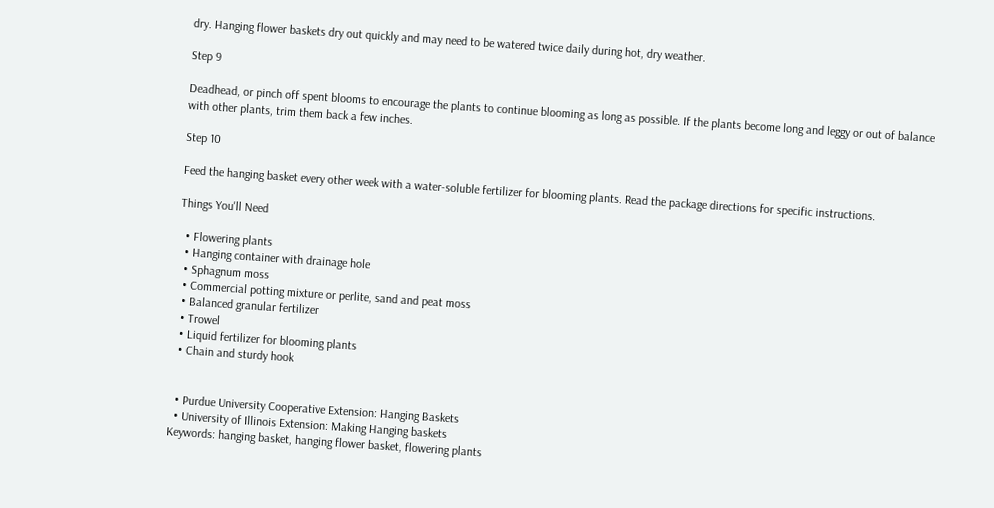dry. Hanging flower baskets dry out quickly and may need to be watered twice daily during hot, dry weather.

Step 9

Deadhead, or pinch off spent blooms to encourage the plants to continue blooming as long as possible. If the plants become long and leggy or out of balance with other plants, trim them back a few inches.

Step 10

Feed the hanging basket every other week with a water-soluble fertilizer for blooming plants. Read the package directions for specific instructions.

Things You'll Need

  • Flowering plants
  • Hanging container with drainage hole
  • Sphagnum moss
  • Commercial potting mixture or perlite, sand and peat moss
  • Balanced granular fertilizer
  • Trowel
  • Liquid fertilizer for blooming plants
  • Chain and sturdy hook


  • Purdue University Cooperative Extension: Hanging Baskets
  • University of Illinois Extension: Making Hanging baskets
Keywords: hanging basket, hanging flower basket, flowering plants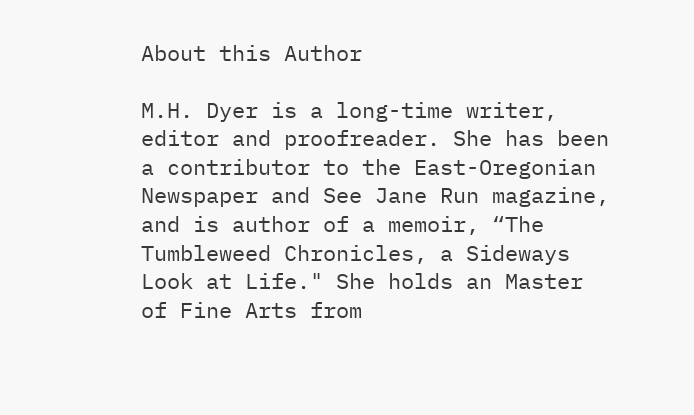About this Author

M.H. Dyer is a long-time writer, editor and proofreader. She has been a contributor to the East-Oregonian Newspaper and See Jane Run magazine, and is author of a memoir, “The Tumbleweed Chronicles, a Sideways Look at Life." She holds an Master of Fine Arts from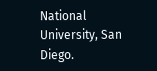National University, San Diego.